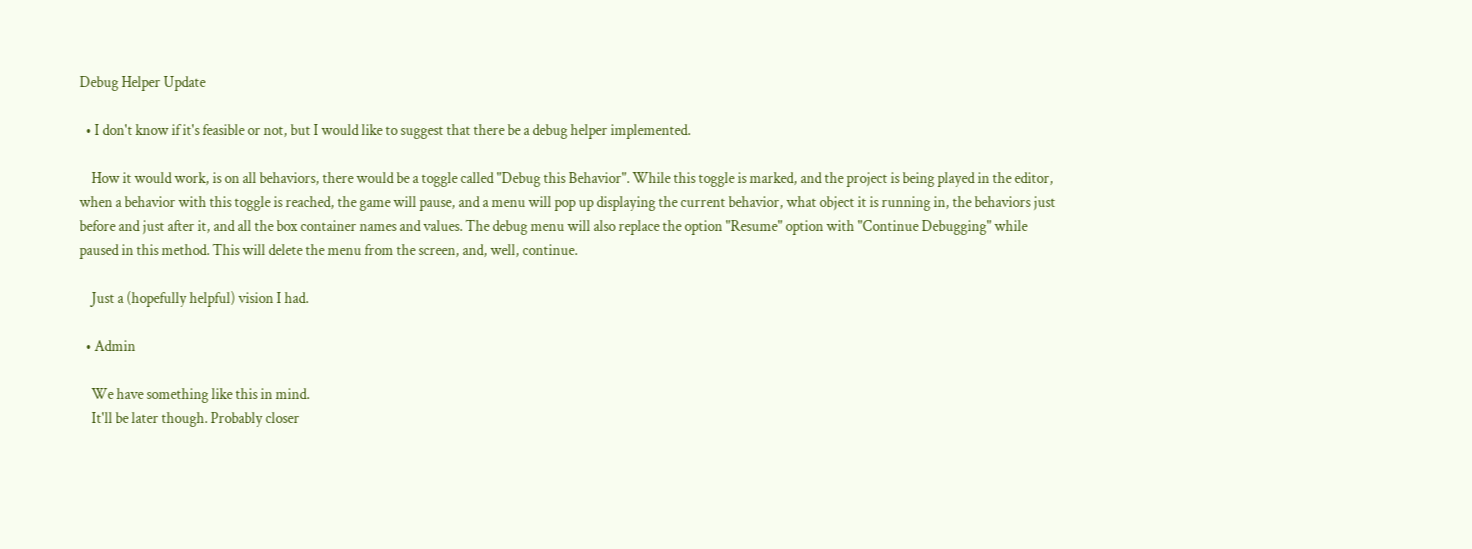Debug Helper Update

  • I don't know if it's feasible or not, but I would like to suggest that there be a debug helper implemented.

    How it would work, is on all behaviors, there would be a toggle called "Debug this Behavior". While this toggle is marked, and the project is being played in the editor, when a behavior with this toggle is reached, the game will pause, and a menu will pop up displaying the current behavior, what object it is running in, the behaviors just before and just after it, and all the box container names and values. The debug menu will also replace the option "Resume" option with "Continue Debugging" while paused in this method. This will delete the menu from the screen, and, well, continue.

    Just a (hopefully helpful) vision I had.

  • Admin

    We have something like this in mind.
    It'll be later though. Probably closer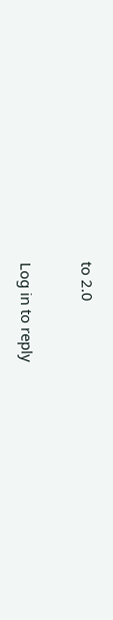to 2.0

Log in to reply